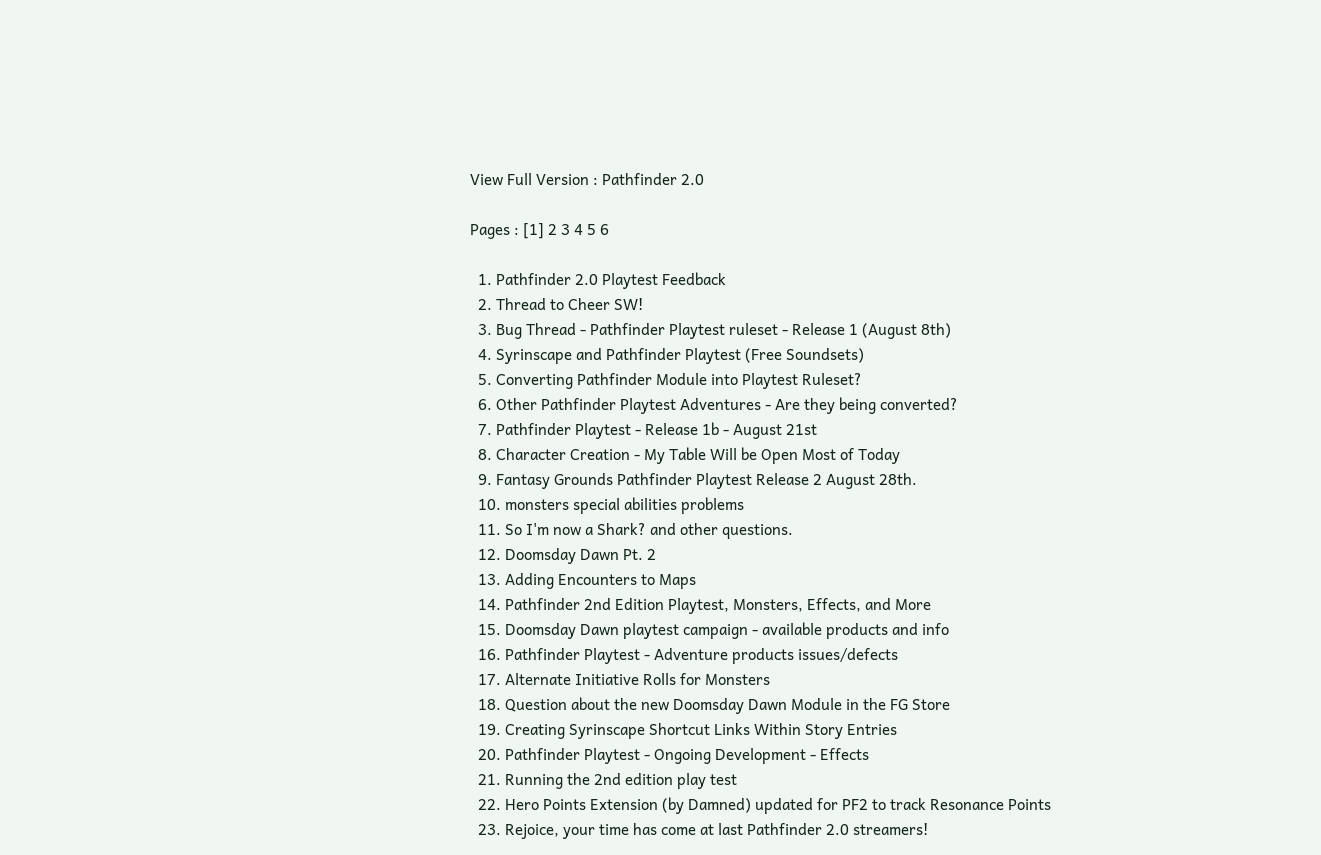View Full Version : Pathfinder 2.0

Pages : [1] 2 3 4 5 6

  1. Pathfinder 2.0 Playtest Feedback
  2. Thread to Cheer SW!
  3. Bug Thread - Pathfinder Playtest ruleset - Release 1 (August 8th)
  4. Syrinscape and Pathfinder Playtest (Free Soundsets)
  5. Converting Pathfinder Module into Playtest Ruleset?
  6. Other Pathfinder Playtest Adventures - Are they being converted?
  7. Pathfinder Playtest - Release 1b - August 21st
  8. Character Creation - My Table Will be Open Most of Today
  9. Fantasy Grounds Pathfinder Playtest Release 2 August 28th.
  10. monsters special abilities problems
  11. So I'm now a Shark? and other questions.
  12. Doomsday Dawn Pt. 2
  13. Adding Encounters to Maps
  14. Pathfinder 2nd Edition Playtest, Monsters, Effects, and More
  15. Doomsday Dawn playtest campaign - available products and info
  16. Pathfinder Playtest - Adventure products issues/defects
  17. Alternate Initiative Rolls for Monsters
  18. Question about the new Doomsday Dawn Module in the FG Store
  19. Creating Syrinscape Shortcut Links Within Story Entries
  20. Pathfinder Playtest - Ongoing Development - Effects
  21. Running the 2nd edition play test
  22. Hero Points Extension (by Damned) updated for PF2 to track Resonance Points
  23. Rejoice, your time has come at last Pathfinder 2.0 streamers!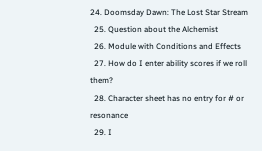24. Doomsday Dawn: The Lost Star Stream
  25. Question about the Alchemist
  26. Module with Conditions and Effects
  27. How do I enter ability scores if we roll them?
  28. Character sheet has no entry for # or resonance
  29. I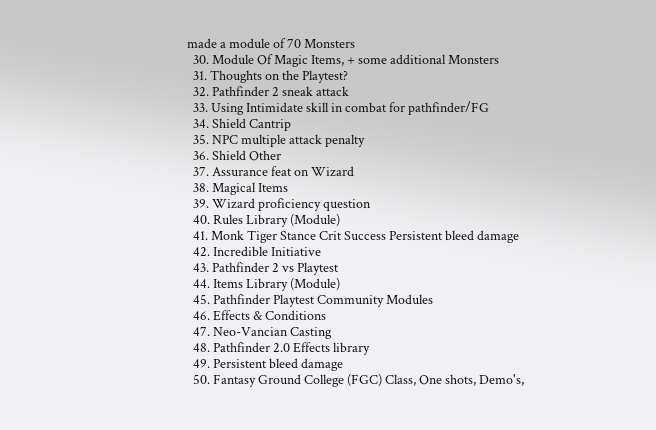made a module of 70 Monsters
  30. Module Of Magic Items, + some additional Monsters
  31. Thoughts on the Playtest?
  32. Pathfinder 2 sneak attack
  33. Using Intimidate skill in combat for pathfinder/FG
  34. Shield Cantrip
  35. NPC multiple attack penalty
  36. Shield Other
  37. Assurance feat on Wizard
  38. Magical Items
  39. Wizard proficiency question
  40. Rules Library (Module)
  41. Monk Tiger Stance Crit Success Persistent bleed damage
  42. Incredible Initiative
  43. Pathfinder 2 vs Playtest
  44. Items Library (Module)
  45. Pathfinder Playtest Community Modules
  46. Effects & Conditions
  47. Neo-Vancian Casting
  48. Pathfinder 2.0 Effects library
  49. Persistent bleed damage
  50. Fantasy Ground College (FGC) Class, One shots, Demo's,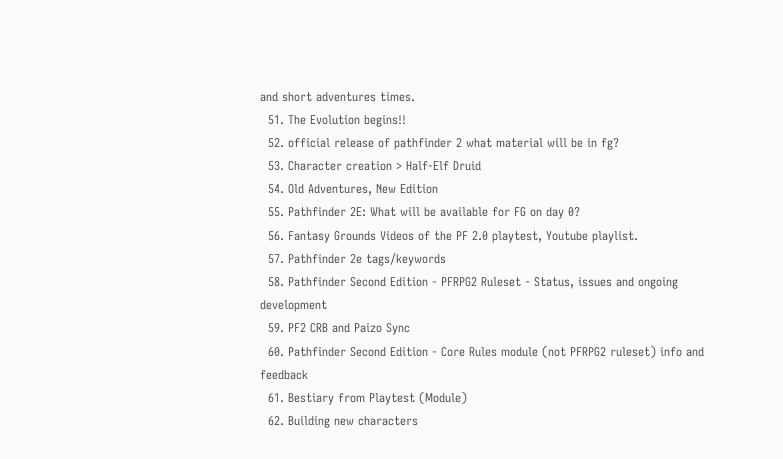and short adventures times.
  51. The Evolution begins!!
  52. official release of pathfinder 2 what material will be in fg?
  53. Character creation > Half-Elf Druid
  54. Old Adventures, New Edition
  55. Pathfinder 2E: What will be available for FG on day 0?
  56. Fantasy Grounds Videos of the PF 2.0 playtest, Youtube playlist.
  57. Pathfinder 2e tags/keywords
  58. Pathfinder Second Edition - PFRPG2 Ruleset - Status, issues and ongoing development
  59. PF2 CRB and Paizo Sync
  60. Pathfinder Second Edition - Core Rules module (not PFRPG2 ruleset) info and feedback
  61. Bestiary from Playtest (Module)
  62. Building new characters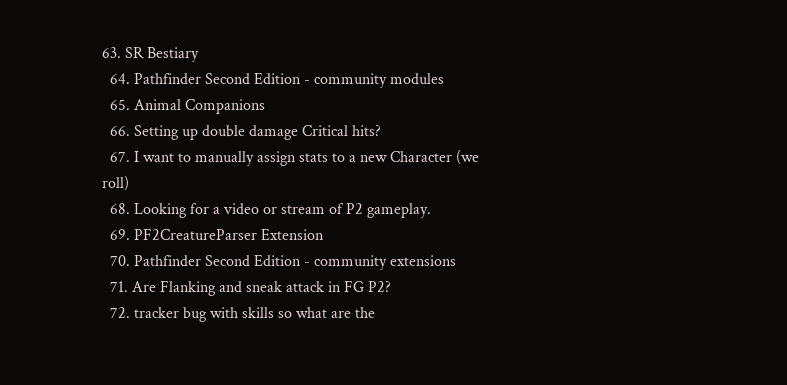63. SR Bestiary
  64. Pathfinder Second Edition - community modules
  65. Animal Companions
  66. Setting up double damage Critical hits?
  67. I want to manually assign stats to a new Character (we roll)
  68. Looking for a video or stream of P2 gameplay.
  69. PF2CreatureParser Extension
  70. Pathfinder Second Edition - community extensions
  71. Are Flanking and sneak attack in FG P2?
  72. tracker bug with skills so what are the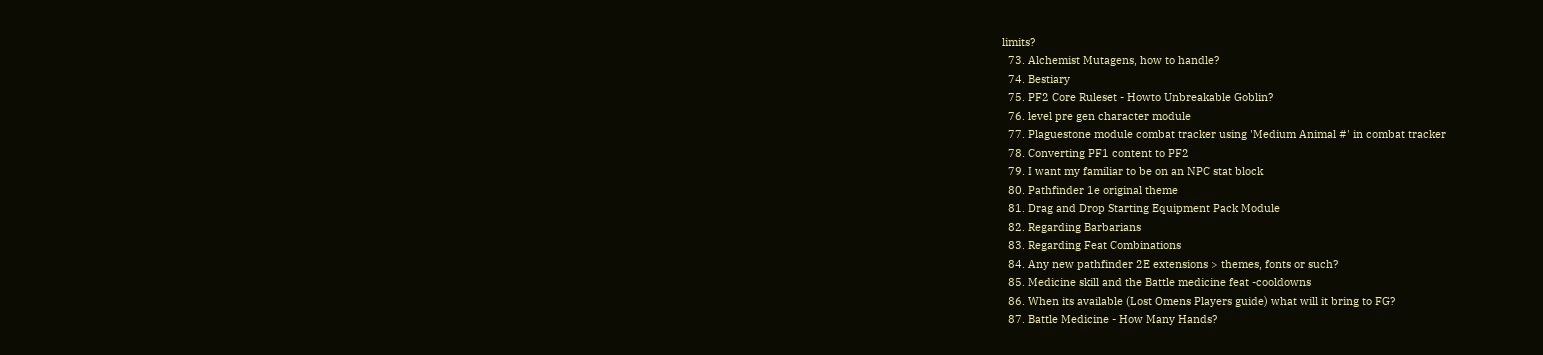limits?
  73. Alchemist Mutagens, how to handle?
  74. Bestiary
  75. PF2 Core Ruleset - Howto Unbreakable Goblin?
  76. level pre gen character module
  77. Plaguestone module combat tracker using 'Medium Animal #' in combat tracker
  78. Converting PF1 content to PF2
  79. I want my familiar to be on an NPC stat block
  80. Pathfinder 1e original theme
  81. Drag and Drop Starting Equipment Pack Module
  82. Regarding Barbarians
  83. Regarding Feat Combinations
  84. Any new pathfinder 2E extensions > themes, fonts or such?
  85. Medicine skill and the Battle medicine feat -cooldowns
  86. When its available (Lost Omens Players guide) what will it bring to FG?
  87. Battle Medicine - How Many Hands?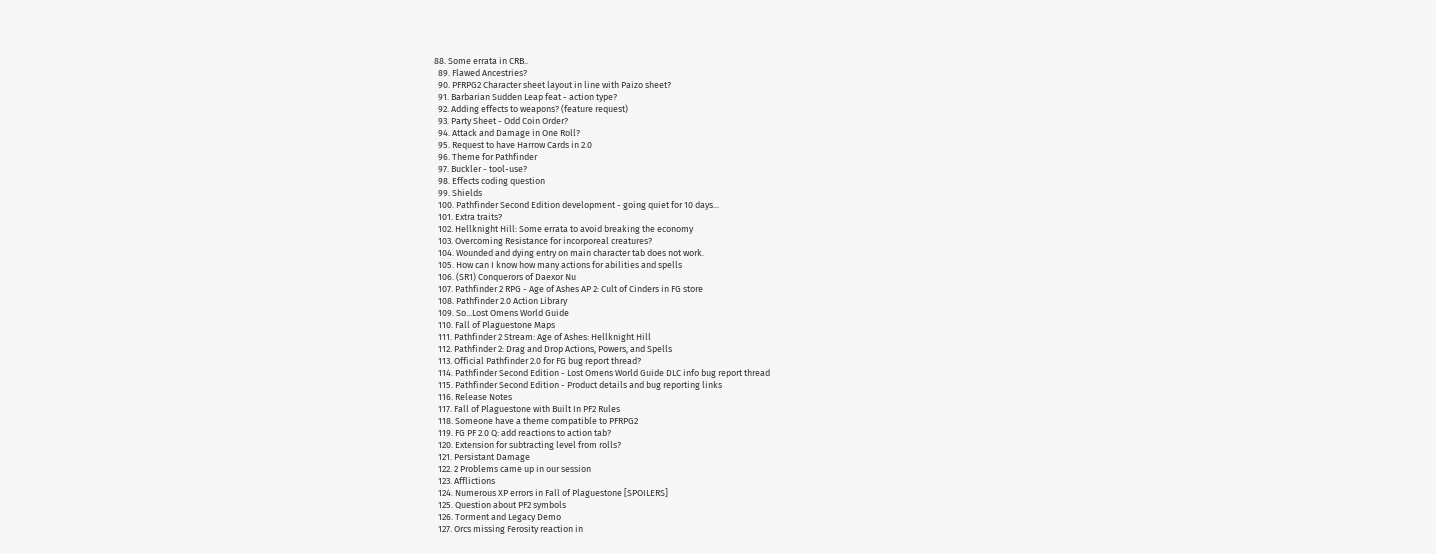88. Some errata in CRB..
  89. Flawed Ancestries?
  90. PFRPG2 Character sheet layout in line with Paizo sheet?
  91. Barbarian Sudden Leap feat - action type?
  92. Adding effects to weapons? (feature request)
  93. Party Sheet - Odd Coin Order?
  94. Attack and Damage in One Roll?
  95. Request to have Harrow Cards in 2.0
  96. Theme for Pathfinder
  97. Buckler - tool-use?
  98. Effects coding question
  99. Shields
  100. Pathfinder Second Edition development - going quiet for 10 days...
  101. Extra traits?
  102. Hellknight Hill: Some errata to avoid breaking the economy
  103. Overcoming Resistance for incorporeal creatures?
  104. Wounded and dying entry on main character tab does not work.
  105. How can I know how many actions for abilities and spells
  106. (SR1) Conquerors of Daexor Nu
  107. Pathfinder 2 RPG - Age of Ashes AP 2: Cult of Cinders in FG store
  108. Pathfinder 2.0 Action Library
  109. So...Lost Omens World Guide
  110. Fall of Plaguestone Maps
  111. Pathfinder 2 Stream: Age of Ashes: Hellknight Hill
  112. Pathfinder 2: Drag and Drop Actions, Powers, and Spells
  113. Official Pathfinder 2.0 for FG bug report thread?
  114. Pathfinder Second Edition - Lost Omens World Guide DLC info bug report thread
  115. Pathfinder Second Edition - Product details and bug reporting links
  116. Release Notes
  117. Fall of Plaguestone with Built In PF2 Rules
  118. Someone have a theme compatible to PFRPG2
  119. FG PF 2.0 Q: add reactions to action tab?
  120. Extension for subtracting level from rolls?
  121. Persistant Damage
  122. 2 Problems came up in our session
  123. Afflictions
  124. Numerous XP errors in Fall of Plaguestone [SPOILERS]
  125. Question about PF2 symbols
  126. Torment and Legacy Demo
  127. Orcs missing Ferosity reaction in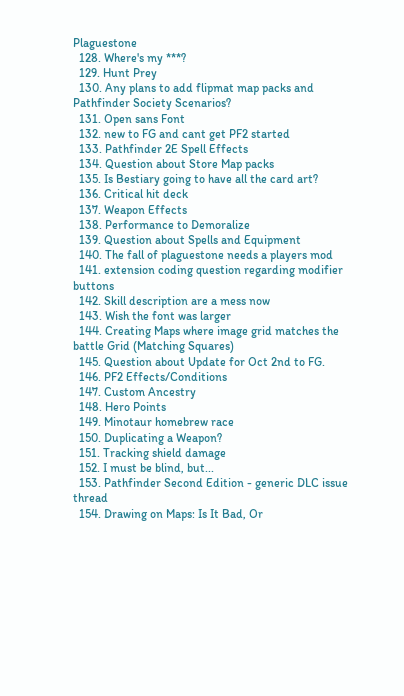Plaguestone
  128. Where's my ***?
  129. Hunt Prey
  130. Any plans to add flipmat map packs and Pathfinder Society Scenarios?
  131. Open sans Font
  132. new to FG and cant get PF2 started
  133. Pathfinder 2E Spell Effects
  134. Question about Store Map packs
  135. Is Bestiary going to have all the card art?
  136. Critical hit deck
  137. Weapon Effects
  138. Performance to Demoralize
  139. Question about Spells and Equipment
  140. The fall of plaguestone needs a players mod
  141. extension coding question regarding modifier buttons
  142. Skill description are a mess now
  143. Wish the font was larger
  144. Creating Maps where image grid matches the battle Grid (Matching Squares)
  145. Question about Update for Oct 2nd to FG.
  146. PF2 Effects/Conditions
  147. Custom Ancestry
  148. Hero Points
  149. Minotaur homebrew race
  150. Duplicating a Weapon?
  151. Tracking shield damage
  152. I must be blind, but...
  153. Pathfinder Second Edition - generic DLC issue thread
  154. Drawing on Maps: Is It Bad, Or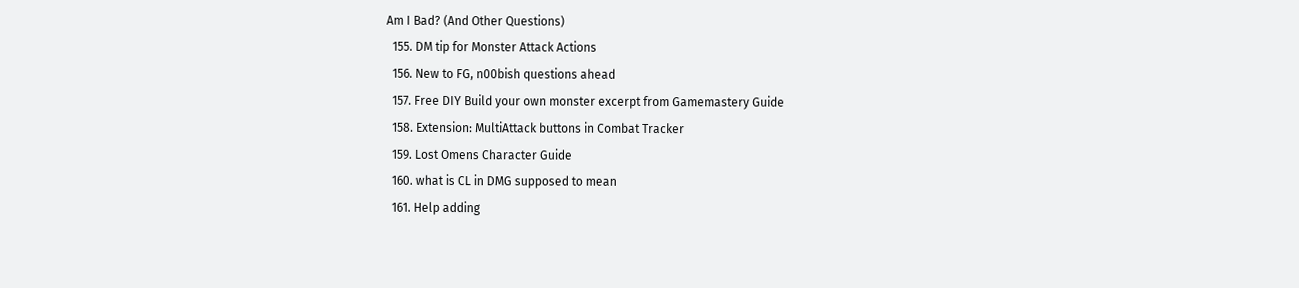Am I Bad? (And Other Questions)
  155. DM tip for Monster Attack Actions
  156. New to FG, n00bish questions ahead
  157. Free DIY Build your own monster excerpt from Gamemastery Guide
  158. Extension: MultiAttack buttons in Combat Tracker
  159. Lost Omens Character Guide
  160. what is CL in DMG supposed to mean
  161. Help adding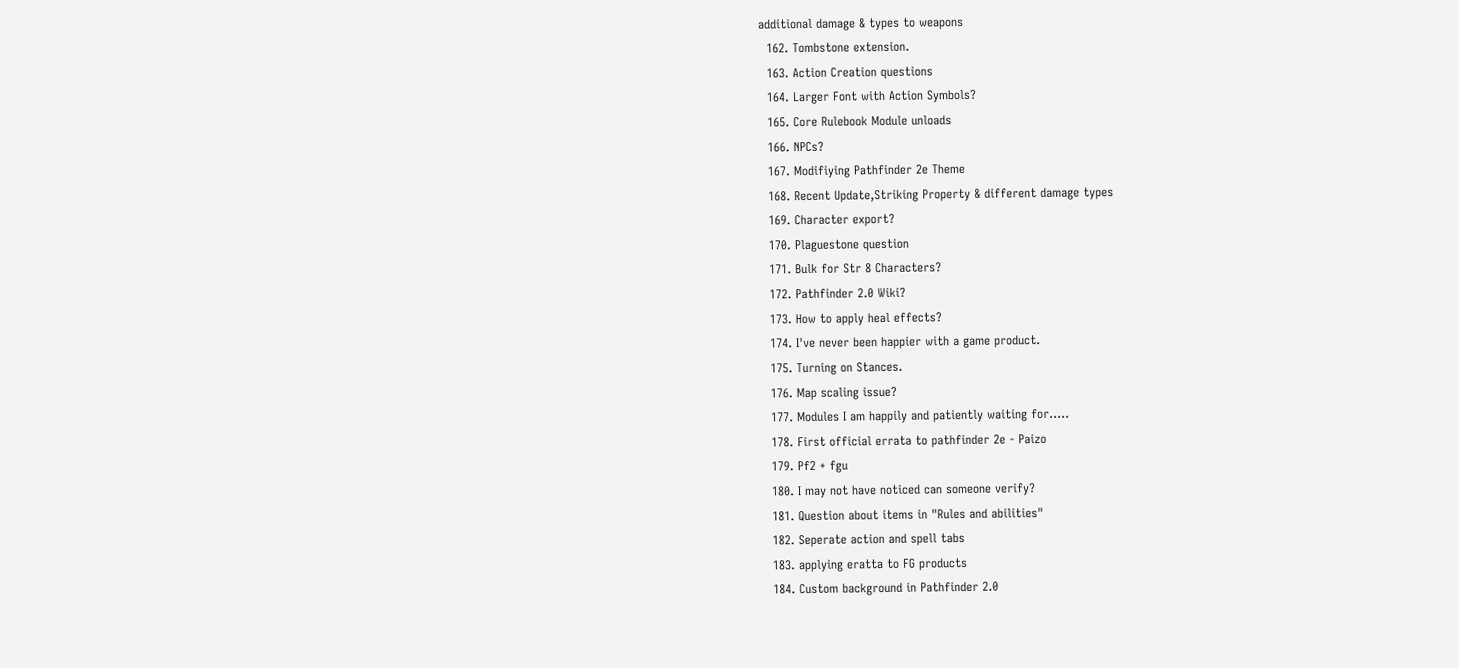additional damage & types to weapons
  162. Tombstone extension.
  163. Action Creation questions
  164. Larger Font with Action Symbols?
  165. Core Rulebook Module unloads
  166. NPCs?
  167. Modifiying Pathfinder 2e Theme
  168. Recent Update,Striking Property & different damage types
  169. Character export?
  170. Plaguestone question
  171. Bulk for Str 8 Characters?
  172. Pathfinder 2.0 Wiki?
  173. How to apply heal effects?
  174. I've never been happier with a game product.
  175. Turning on Stances.
  176. Map scaling issue?
  177. Modules I am happily and patiently waiting for.....
  178. First official errata to pathfinder 2e - Paizo
  179. Pf2 + fgu
  180. I may not have noticed can someone verify?
  181. Question about items in "Rules and abilities"
  182. Seperate action and spell tabs
  183. applying eratta to FG products
  184. Custom background in Pathfinder 2.0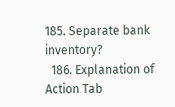185. Separate bank inventory?
  186. Explanation of Action Tab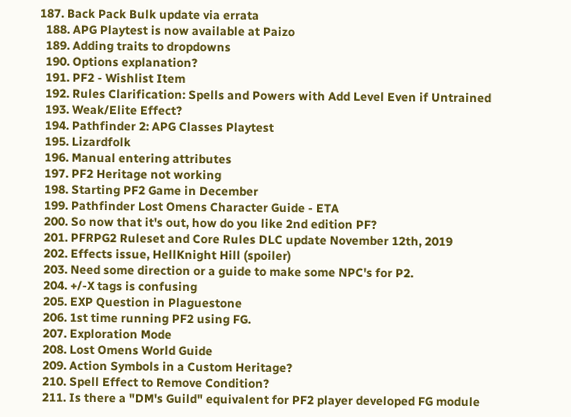187. Back Pack Bulk update via errata
  188. APG Playtest is now available at Paizo
  189. Adding traits to dropdowns
  190. Options explanation?
  191. PF2 - Wishlist Item
  192. Rules Clarification: Spells and Powers with Add Level Even if Untrained
  193. Weak/Elite Effect?
  194. Pathfinder 2: APG Classes Playtest
  195. Lizardfolk
  196. Manual entering attributes
  197. PF2 Heritage not working
  198. Starting PF2 Game in December
  199. Pathfinder Lost Omens Character Guide - ETA
  200. So now that it's out, how do you like 2nd edition PF?
  201. PFRPG2 Ruleset and Core Rules DLC update November 12th, 2019
  202. Effects issue, HellKnight Hill (spoiler)
  203. Need some direction or a guide to make some NPC's for P2.
  204. +/-X tags is confusing
  205. EXP Question in Plaguestone
  206. 1st time running PF2 using FG.
  207. Exploration Mode
  208. Lost Omens World Guide
  209. Action Symbols in a Custom Heritage?
  210. Spell Effect to Remove Condition?
  211. Is there a "DM's Guild" equivalent for PF2 player developed FG module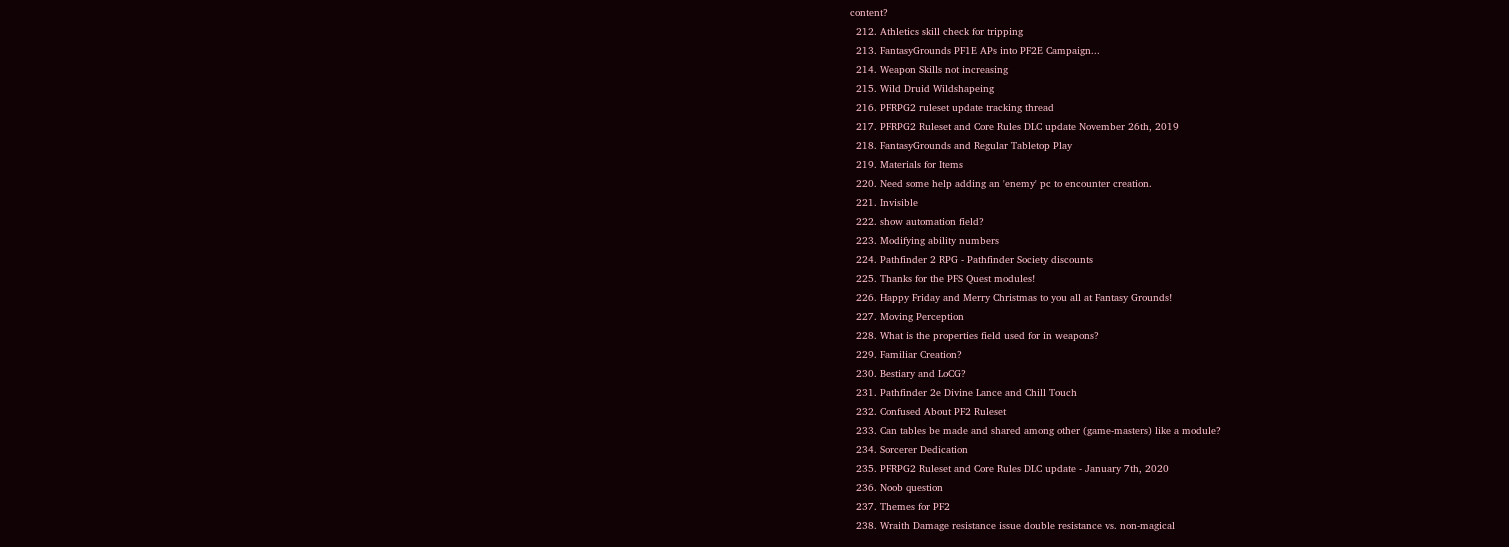content?
  212. Athletics skill check for tripping
  213. FantasyGrounds PF1E APs into PF2E Campaign...
  214. Weapon Skills not increasing
  215. Wild Druid Wildshapeing
  216. PFRPG2 ruleset update tracking thread
  217. PFRPG2 Ruleset and Core Rules DLC update November 26th, 2019
  218. FantasyGrounds and Regular Tabletop Play
  219. Materials for Items
  220. Need some help adding an 'enemy' pc to encounter creation.
  221. Invisible
  222. show automation field?
  223. Modifying ability numbers
  224. Pathfinder 2 RPG - Pathfinder Society discounts
  225. Thanks for the PFS Quest modules!
  226. Happy Friday and Merry Christmas to you all at Fantasy Grounds!
  227. Moving Perception
  228. What is the properties field used for in weapons?
  229. Familiar Creation?
  230. Bestiary and LoCG?
  231. Pathfinder 2e Divine Lance and Chill Touch
  232. Confused About PF2 Ruleset
  233. Can tables be made and shared among other (game-masters) like a module?
  234. Sorcerer Dedication
  235. PFRPG2 Ruleset and Core Rules DLC update - January 7th, 2020
  236. Noob question
  237. Themes for PF2
  238. Wraith Damage resistance issue double resistance vs. non-magical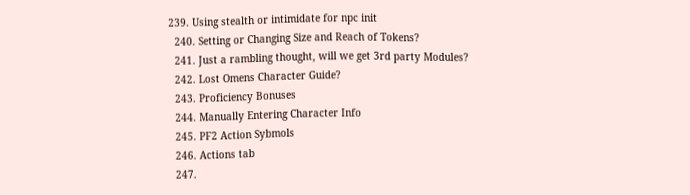239. Using stealth or intimidate for npc init
  240. Setting or Changing Size and Reach of Tokens?
  241. Just a rambling thought, will we get 3rd party Modules?
  242. Lost Omens Character Guide?
  243. Proficiency Bonuses
  244. Manually Entering Character Info
  245. PF2 Action Sybmols
  246. Actions tab
  247.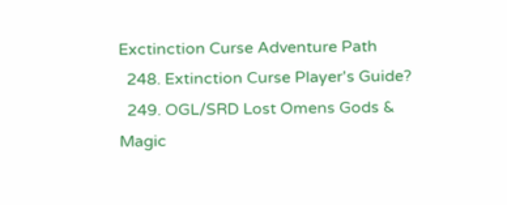Exctinction Curse Adventure Path
  248. Extinction Curse Player's Guide?
  249. OGL/SRD Lost Omens Gods & Magic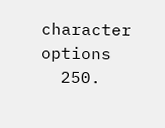character options
  250.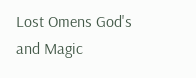Lost Omens God's and Magic